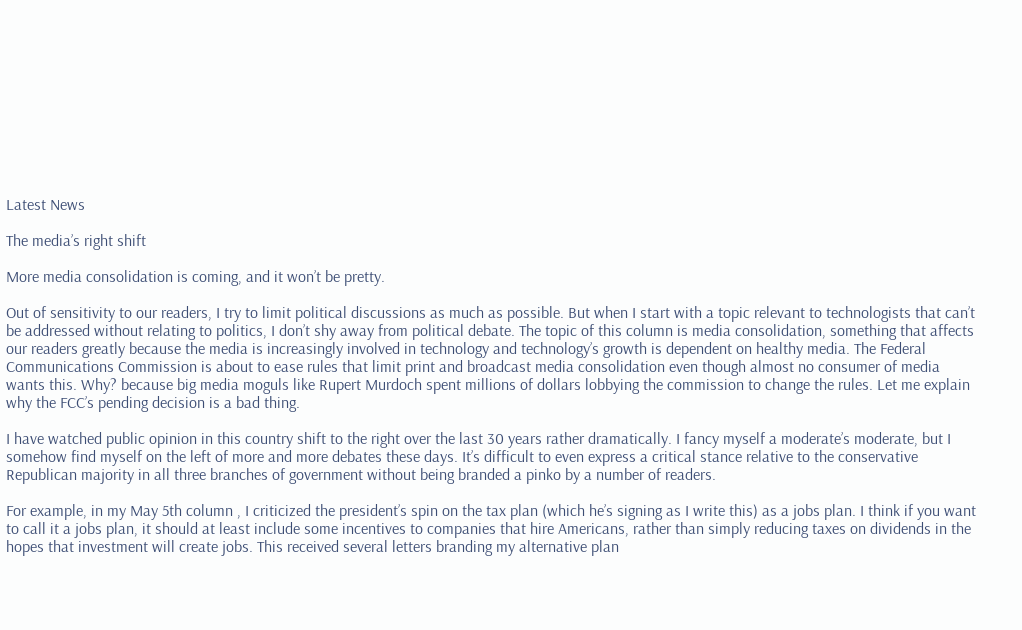Latest News

The media’s right shift

More media consolidation is coming, and it won’t be pretty.

Out of sensitivity to our readers, I try to limit political discussions as much as possible. But when I start with a topic relevant to technologists that can’t be addressed without relating to politics, I don’t shy away from political debate. The topic of this column is media consolidation, something that affects our readers greatly because the media is increasingly involved in technology and technology’s growth is dependent on healthy media. The Federal Communications Commission is about to ease rules that limit print and broadcast media consolidation even though almost no consumer of media wants this. Why? because big media moguls like Rupert Murdoch spent millions of dollars lobbying the commission to change the rules. Let me explain why the FCC’s pending decision is a bad thing.

I have watched public opinion in this country shift to the right over the last 30 years rather dramatically. I fancy myself a moderate’s moderate, but I somehow find myself on the left of more and more debates these days. It’s difficult to even express a critical stance relative to the conservative Republican majority in all three branches of government without being branded a pinko by a number of readers.

For example, in my May 5th column , I criticized the president’s spin on the tax plan (which he’s signing as I write this) as a jobs plan. I think if you want to call it a jobs plan, it should at least include some incentives to companies that hire Americans, rather than simply reducing taxes on dividends in the hopes that investment will create jobs. This received several letters branding my alternative plan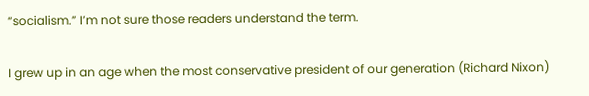“socialism.” I’m not sure those readers understand the term.

I grew up in an age when the most conservative president of our generation (Richard Nixon)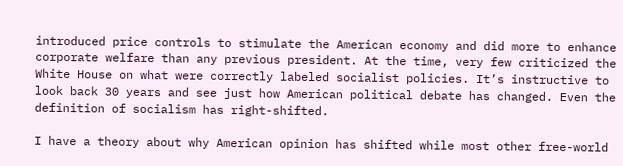introduced price controls to stimulate the American economy and did more to enhance corporate welfare than any previous president. At the time, very few criticized the White House on what were correctly labeled socialist policies. It’s instructive to look back 30 years and see just how American political debate has changed. Even the definition of socialism has right-shifted.

I have a theory about why American opinion has shifted while most other free-world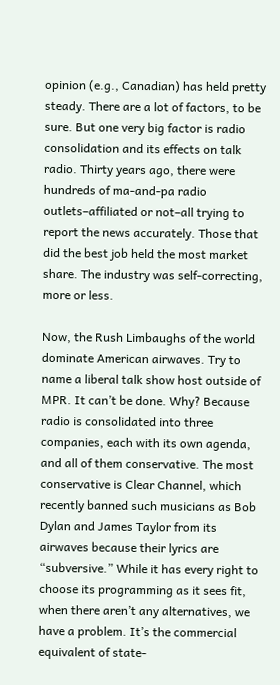opinion (e.g., Canadian) has held pretty steady. There are a lot of factors, to be sure. But one very big factor is radio consolidation and its effects on talk radio. Thirty years ago, there were hundreds of ma-and-pa radio outlets–affiliated or not–all trying to report the news accurately. Those that did the best job held the most market share. The industry was self-correcting, more or less.

Now, the Rush Limbaughs of the world dominate American airwaves. Try to name a liberal talk show host outside of MPR. It can’t be done. Why? Because radio is consolidated into three companies, each with its own agenda, and all of them conservative. The most conservative is Clear Channel, which recently banned such musicians as Bob Dylan and James Taylor from its airwaves because their lyrics are “subversive.” While it has every right to choose its programming as it sees fit, when there aren’t any alternatives, we have a problem. It’s the commercial equivalent of state-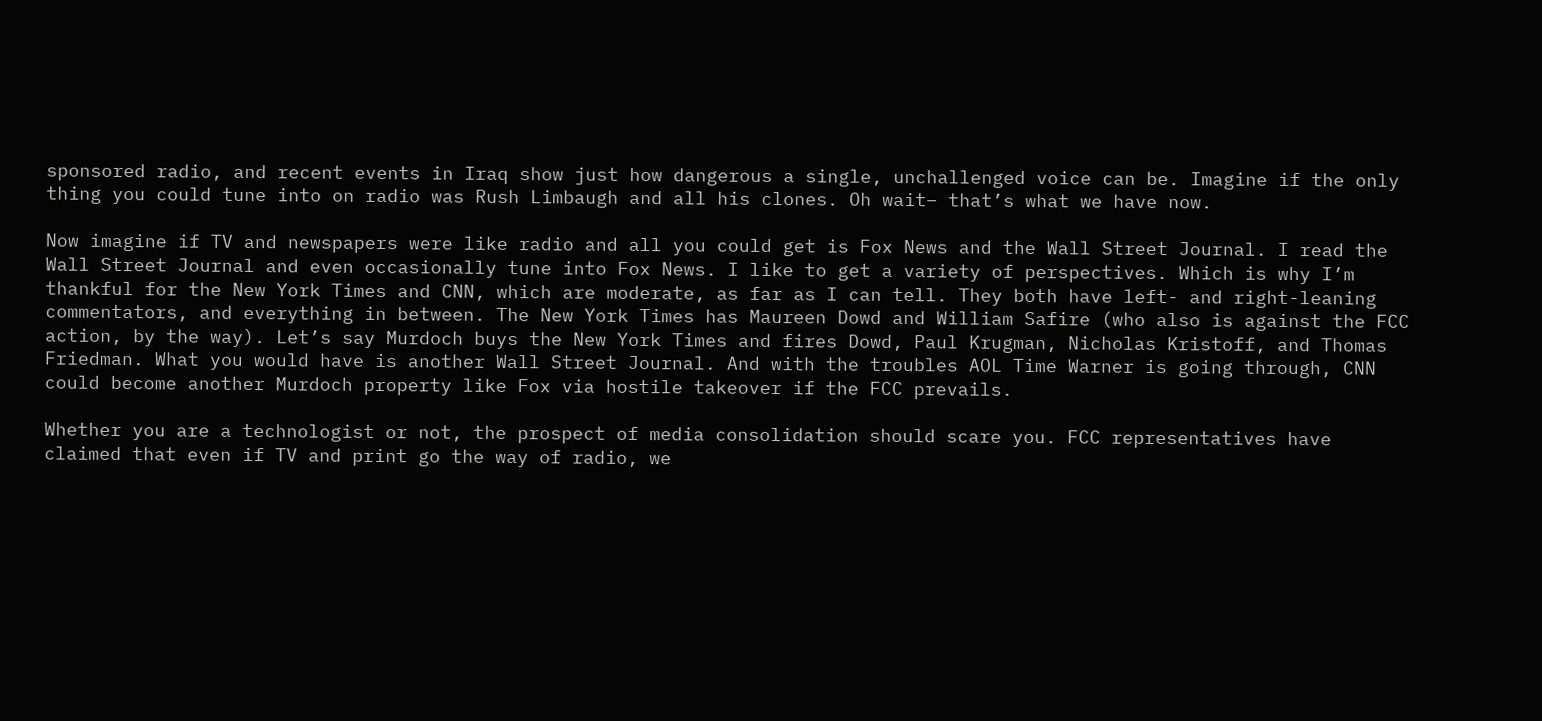sponsored radio, and recent events in Iraq show just how dangerous a single, unchallenged voice can be. Imagine if the only thing you could tune into on radio was Rush Limbaugh and all his clones. Oh wait– that’s what we have now.

Now imagine if TV and newspapers were like radio and all you could get is Fox News and the Wall Street Journal. I read the Wall Street Journal and even occasionally tune into Fox News. I like to get a variety of perspectives. Which is why I’m thankful for the New York Times and CNN, which are moderate, as far as I can tell. They both have left- and right-leaning commentators, and everything in between. The New York Times has Maureen Dowd and William Safire (who also is against the FCC action, by the way). Let’s say Murdoch buys the New York Times and fires Dowd, Paul Krugman, Nicholas Kristoff, and Thomas Friedman. What you would have is another Wall Street Journal. And with the troubles AOL Time Warner is going through, CNN could become another Murdoch property like Fox via hostile takeover if the FCC prevails.

Whether you are a technologist or not, the prospect of media consolidation should scare you. FCC representatives have claimed that even if TV and print go the way of radio, we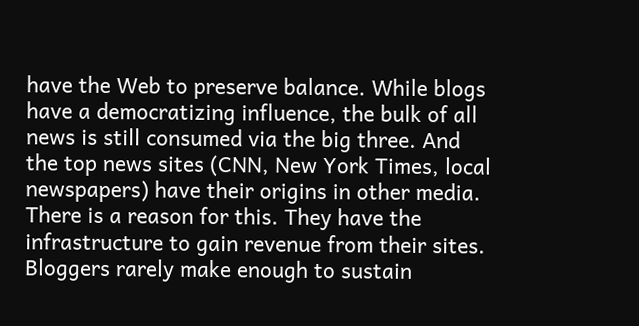have the Web to preserve balance. While blogs have a democratizing influence, the bulk of all news is still consumed via the big three. And the top news sites (CNN, New York Times, local newspapers) have their origins in other media. There is a reason for this. They have the infrastructure to gain revenue from their sites. Bloggers rarely make enough to sustain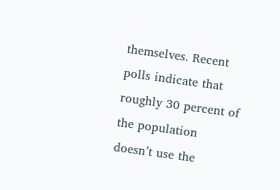themselves. Recent polls indicate that roughly 30 percent of the population doesn’t use the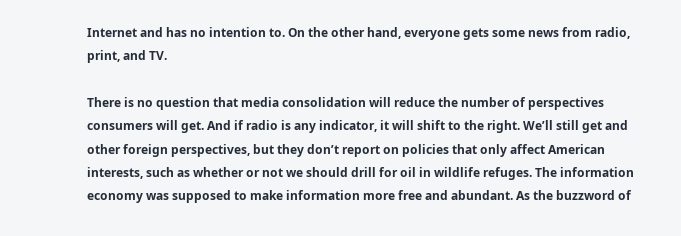Internet and has no intention to. On the other hand, everyone gets some news from radio, print, and TV.

There is no question that media consolidation will reduce the number of perspectives consumers will get. And if radio is any indicator, it will shift to the right. We’ll still get and other foreign perspectives, but they don’t report on policies that only affect American interests, such as whether or not we should drill for oil in wildlife refuges. The information economy was supposed to make information more free and abundant. As the buzzword of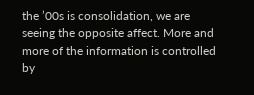the ’00s is consolidation, we are seeing the opposite affect. More and more of the information is controlled by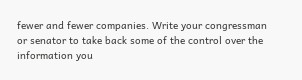fewer and fewer companies. Write your congressman or senator to take back some of the control over the information you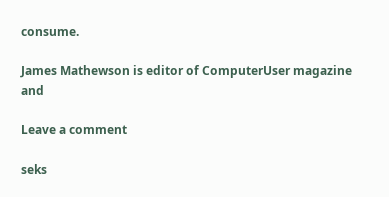consume.

James Mathewson is editor of ComputerUser magazine and

Leave a comment

seks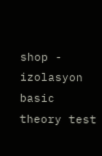shop - izolasyon
basic theory test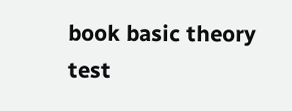book basic theory test